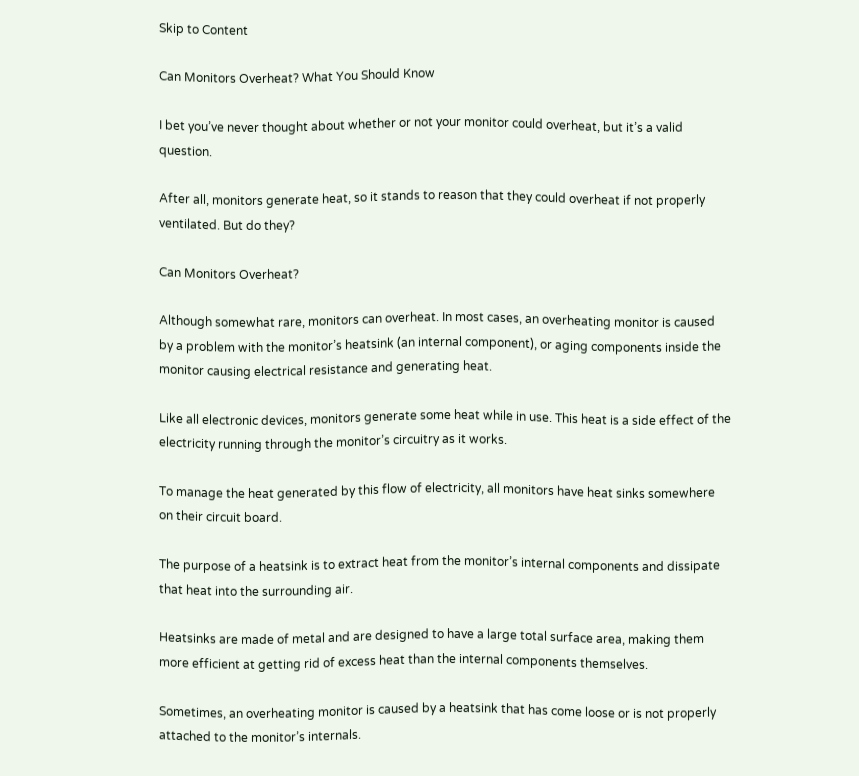Skip to Content

Can Monitors Overheat? What You Should Know

I bet you’ve never thought about whether or not your monitor could overheat, but it’s a valid question.

After all, monitors generate heat, so it stands to reason that they could overheat if not properly ventilated. But do they?

Can Monitors Overheat?

Although somewhat rare, monitors can overheat. In most cases, an overheating monitor is caused by a problem with the monitor’s heatsink (an internal component), or aging components inside the monitor causing electrical resistance and generating heat.

Like all electronic devices, monitors generate some heat while in use. This heat is a side effect of the electricity running through the monitor’s circuitry as it works.

To manage the heat generated by this flow of electricity, all monitors have heat sinks somewhere on their circuit board.

The purpose of a heatsink is to extract heat from the monitor’s internal components and dissipate that heat into the surrounding air.

Heatsinks are made of metal and are designed to have a large total surface area, making them more efficient at getting rid of excess heat than the internal components themselves.

Sometimes, an overheating monitor is caused by a heatsink that has come loose or is not properly attached to the monitor’s internals.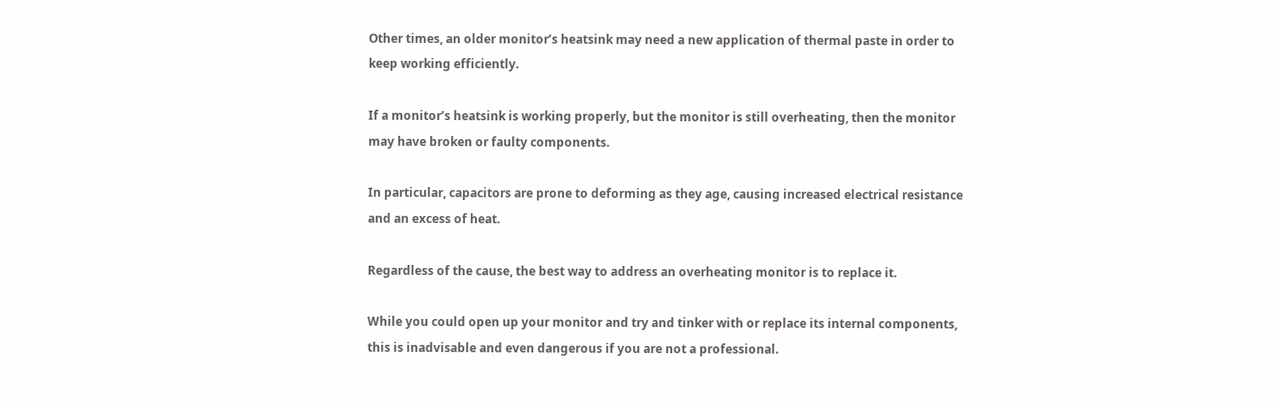Other times, an older monitor’s heatsink may need a new application of thermal paste in order to keep working efficiently.

If a monitor’s heatsink is working properly, but the monitor is still overheating, then the monitor may have broken or faulty components.

In particular, capacitors are prone to deforming as they age, causing increased electrical resistance and an excess of heat.

Regardless of the cause, the best way to address an overheating monitor is to replace it.

While you could open up your monitor and try and tinker with or replace its internal components, this is inadvisable and even dangerous if you are not a professional.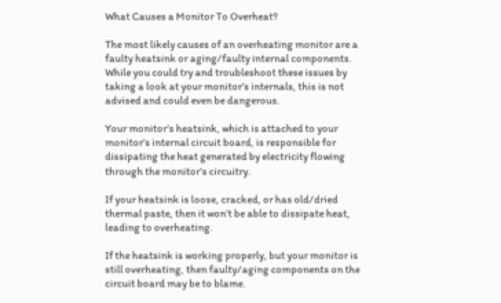What Causes a Monitor To Overheat?

The most likely causes of an overheating monitor are a faulty heatsink or aging/faulty internal components. While you could try and troubleshoot these issues by taking a look at your monitor’s internals, this is not advised and could even be dangerous.

Your monitor’s heatsink, which is attached to your monitor’s internal circuit board, is responsible for dissipating the heat generated by electricity flowing through the monitor’s circuitry.

If your heatsink is loose, cracked, or has old/dried thermal paste, then it won’t be able to dissipate heat, leading to overheating.

If the heatsink is working properly, but your monitor is still overheating, then faulty/aging components on the circuit board may be to blame.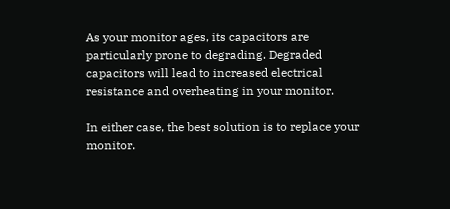As your monitor ages, its capacitors are particularly prone to degrading. Degraded capacitors will lead to increased electrical resistance and overheating in your monitor.

In either case, the best solution is to replace your monitor.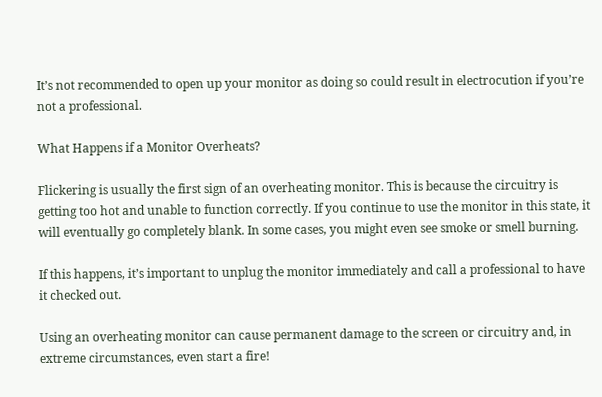It’s not recommended to open up your monitor as doing so could result in electrocution if you’re not a professional.

What Happens if a Monitor Overheats?

Flickering is usually the first sign of an overheating monitor. This is because the circuitry is getting too hot and unable to function correctly. If you continue to use the monitor in this state, it will eventually go completely blank. In some cases, you might even see smoke or smell burning.

If this happens, it’s important to unplug the monitor immediately and call a professional to have it checked out.

Using an overheating monitor can cause permanent damage to the screen or circuitry and, in extreme circumstances, even start a fire!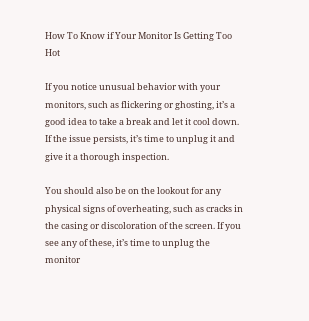How To Know if Your Monitor Is Getting Too Hot

If you notice unusual behavior with your monitors, such as flickering or ghosting, it’s a good idea to take a break and let it cool down. If the issue persists, it’s time to unplug it and give it a thorough inspection.

You should also be on the lookout for any physical signs of overheating, such as cracks in the casing or discoloration of the screen. If you see any of these, it’s time to unplug the monitor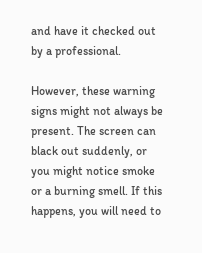and have it checked out by a professional.

However, these warning signs might not always be present. The screen can black out suddenly, or you might notice smoke or a burning smell. If this happens, you will need to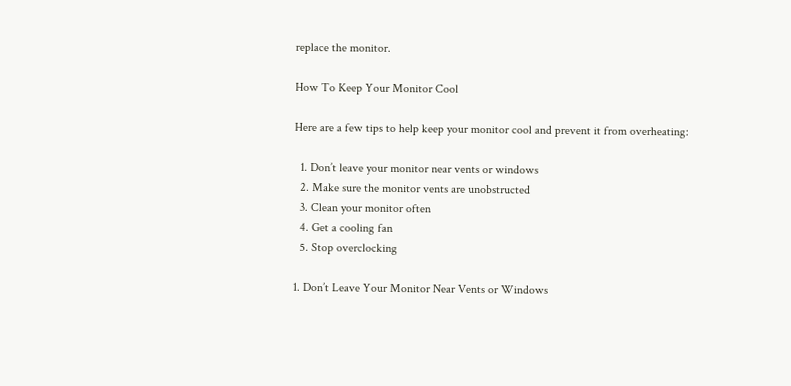replace the monitor.

How To Keep Your Monitor Cool

Here are a few tips to help keep your monitor cool and prevent it from overheating:

  1. Don’t leave your monitor near vents or windows
  2. Make sure the monitor vents are unobstructed
  3. Clean your monitor often
  4. Get a cooling fan
  5. Stop overclocking

1. Don’t Leave Your Monitor Near Vents or Windows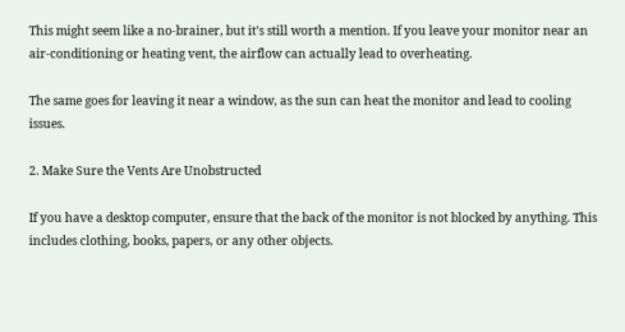This might seem like a no-brainer, but it’s still worth a mention. If you leave your monitor near an air-conditioning or heating vent, the airflow can actually lead to overheating.

The same goes for leaving it near a window, as the sun can heat the monitor and lead to cooling issues.

2. Make Sure the Vents Are Unobstructed

If you have a desktop computer, ensure that the back of the monitor is not blocked by anything. This includes clothing, books, papers, or any other objects.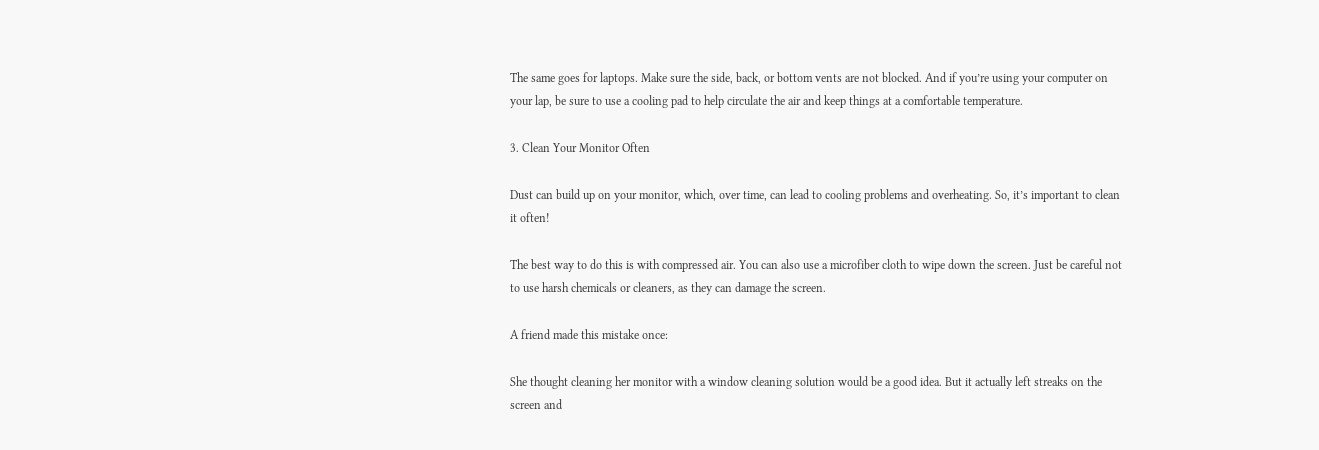The same goes for laptops. Make sure the side, back, or bottom vents are not blocked. And if you’re using your computer on your lap, be sure to use a cooling pad to help circulate the air and keep things at a comfortable temperature.

3. Clean Your Monitor Often

Dust can build up on your monitor, which, over time, can lead to cooling problems and overheating. So, it’s important to clean it often!

The best way to do this is with compressed air. You can also use a microfiber cloth to wipe down the screen. Just be careful not to use harsh chemicals or cleaners, as they can damage the screen.

A friend made this mistake once:

She thought cleaning her monitor with a window cleaning solution would be a good idea. But it actually left streaks on the screen and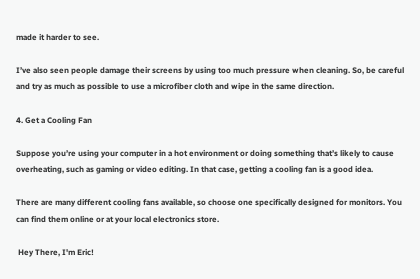made it harder to see.

I’ve also seen people damage their screens by using too much pressure when cleaning. So, be careful and try as much as possible to use a microfiber cloth and wipe in the same direction.

4. Get a Cooling Fan

Suppose you’re using your computer in a hot environment or doing something that’s likely to cause overheating, such as gaming or video editing. In that case, getting a cooling fan is a good idea.

There are many different cooling fans available, so choose one specifically designed for monitors. You can find them online or at your local electronics store.

 Hey There, I'm Eric!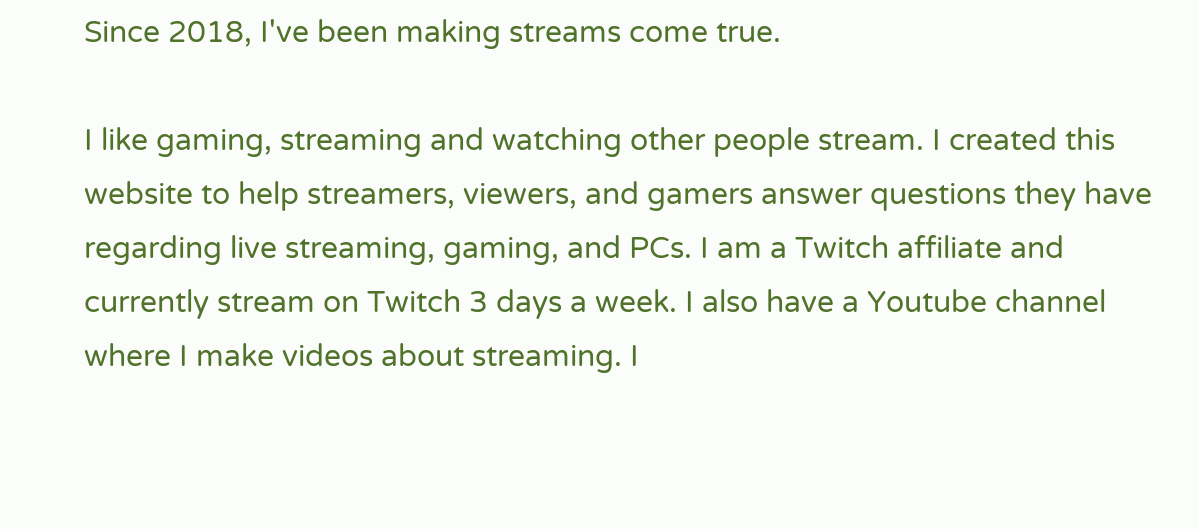Since 2018, I've been making streams come true.

I like gaming, streaming and watching other people stream. I created this website to help streamers, viewers, and gamers answer questions they have regarding live streaming, gaming, and PCs. I am a Twitch affiliate and currently stream on Twitch 3 days a week. I also have a Youtube channel where I make videos about streaming. I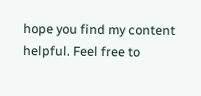hope you find my content helpful. Feel free to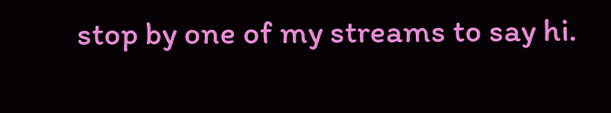stop by one of my streams to say hi.